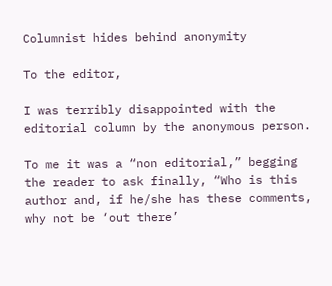Columnist hides behind anonymity

To the editor,

I was terribly disappointed with the editorial column by the anonymous person.

To me it was a “non editorial,” begging the reader to ask finally, “Who is this author and, if he/she has these comments, why not be ‘out there’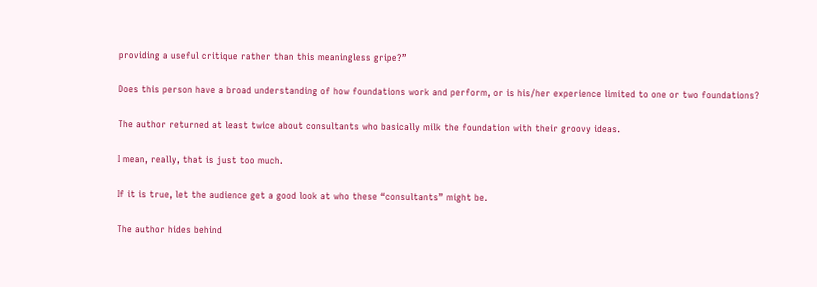providing a useful critique rather than this meaningless gripe?”

Does this person have a broad understanding of how foundations work and perform, or is his/her experience limited to one or two foundations?

The author returned at least twice about consultants who basically milk the foundation with their groovy ideas.

I mean, really, that is just too much.

If it is true, let the audience get a good look at who these “consultants” might be.

The author hides behind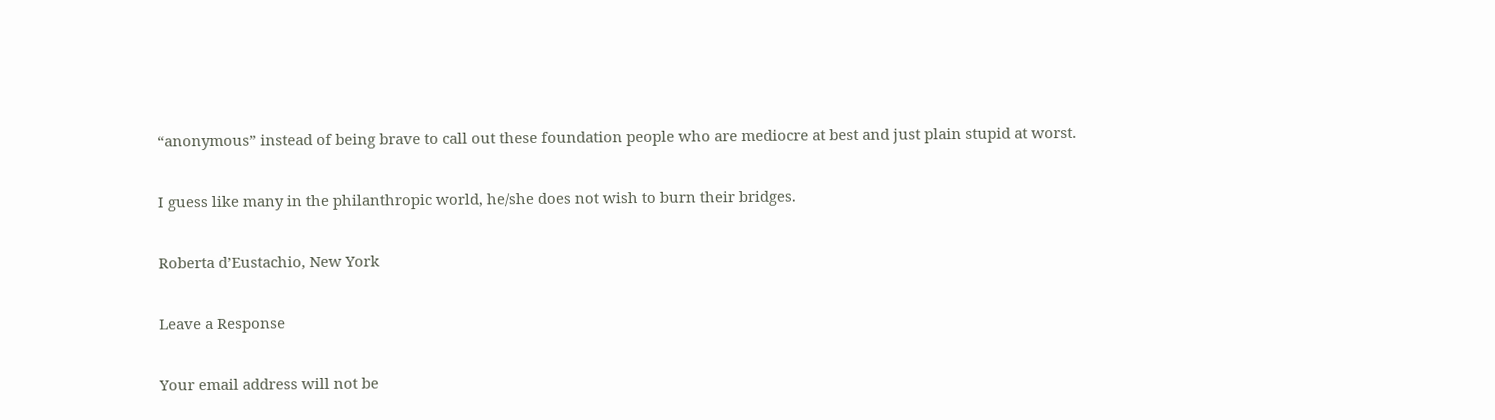“anonymous” instead of being brave to call out these foundation people who are mediocre at best and just plain stupid at worst.

I guess like many in the philanthropic world, he/she does not wish to burn their bridges.

Roberta d’Eustachio, New York

Leave a Response

Your email address will not be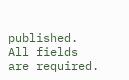published. All fields are required.